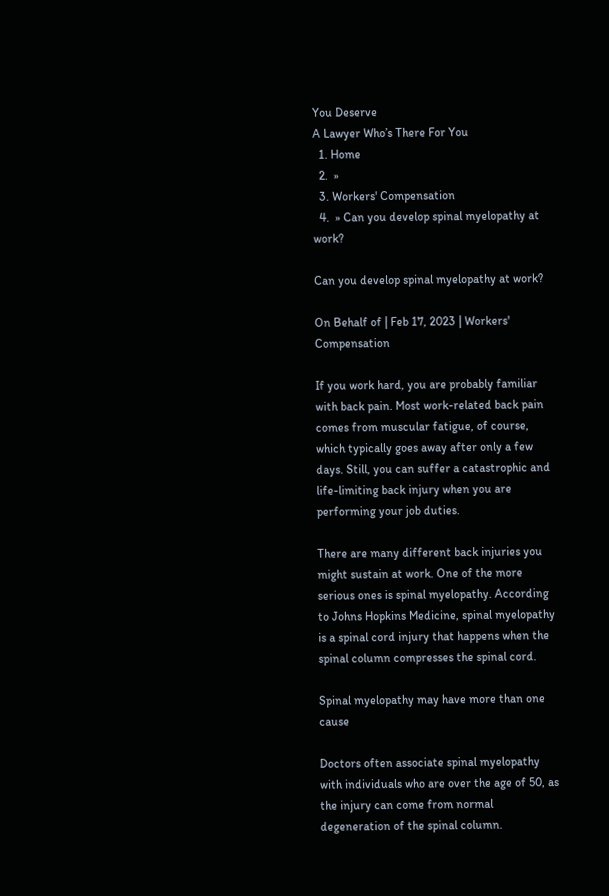You Deserve
A Lawyer Who’s There For You
  1. Home
  2.  »
  3. Workers' Compensation
  4.  » Can you develop spinal myelopathy at work?

Can you develop spinal myelopathy at work?

On Behalf of | Feb 17, 2023 | Workers' Compensation

If you work hard, you are probably familiar with back pain. Most work-related back pain comes from muscular fatigue, of course, which typically goes away after only a few days. Still, you can suffer a catastrophic and life-limiting back injury when you are performing your job duties.

There are many different back injuries you might sustain at work. One of the more serious ones is spinal myelopathy. According to Johns Hopkins Medicine, spinal myelopathy is a spinal cord injury that happens when the spinal column compresses the spinal cord.

Spinal myelopathy may have more than one cause

Doctors often associate spinal myelopathy with individuals who are over the age of 50, as the injury can come from normal degeneration of the spinal column.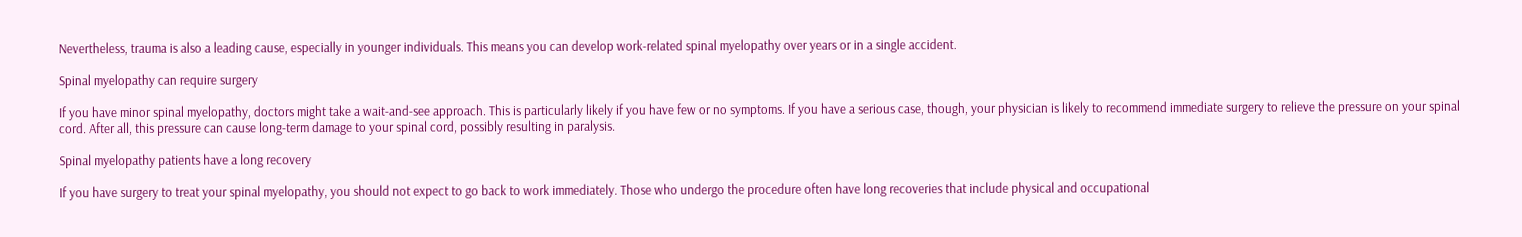Nevertheless, trauma is also a leading cause, especially in younger individuals. This means you can develop work-related spinal myelopathy over years or in a single accident.

Spinal myelopathy can require surgery

If you have minor spinal myelopathy, doctors might take a wait-and-see approach. This is particularly likely if you have few or no symptoms. If you have a serious case, though, your physician is likely to recommend immediate surgery to relieve the pressure on your spinal cord. After all, this pressure can cause long-term damage to your spinal cord, possibly resulting in paralysis.

Spinal myelopathy patients have a long recovery

If you have surgery to treat your spinal myelopathy, you should not expect to go back to work immediately. Those who undergo the procedure often have long recoveries that include physical and occupational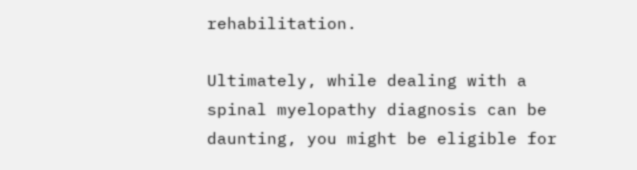rehabilitation.

Ultimately, while dealing with a spinal myelopathy diagnosis can be daunting, you might be eligible for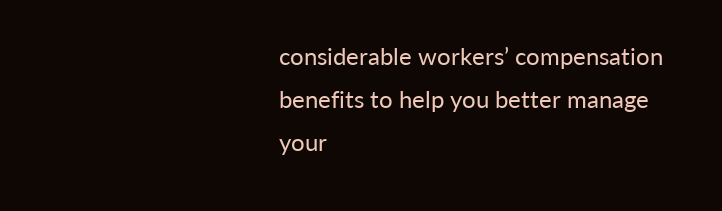considerable workers’ compensation benefits to help you better manage your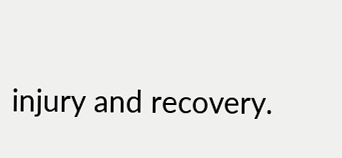injury and recovery.